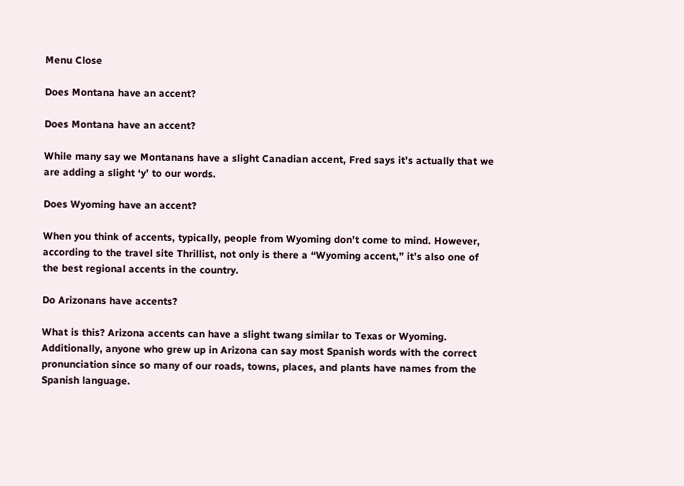Menu Close

Does Montana have an accent?

Does Montana have an accent?

While many say we Montanans have a slight Canadian accent, Fred says it’s actually that we are adding a slight ‘y’ to our words.

Does Wyoming have an accent?

When you think of accents, typically, people from Wyoming don’t come to mind. However, according to the travel site Thrillist, not only is there a “Wyoming accent,” it’s also one of the best regional accents in the country.

Do Arizonans have accents?

What is this? Arizona accents can have a slight twang similar to Texas or Wyoming. Additionally, anyone who grew up in Arizona can say most Spanish words with the correct pronunciation since so many of our roads, towns, places, and plants have names from the Spanish language.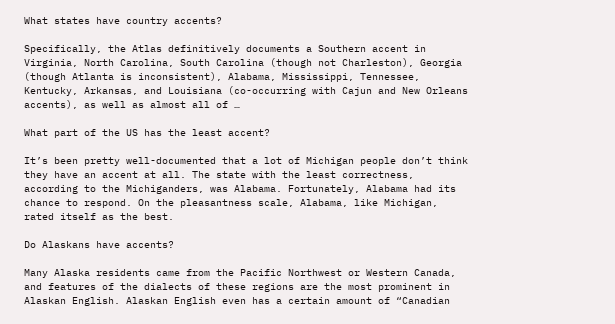What states have country accents?

Specifically, the Atlas definitively documents a Southern accent in Virginia, North Carolina, South Carolina (though not Charleston), Georgia (though Atlanta is inconsistent), Alabama, Mississippi, Tennessee, Kentucky, Arkansas, and Louisiana (co-occurring with Cajun and New Orleans accents), as well as almost all of …

What part of the US has the least accent?

It’s been pretty well-documented that a lot of Michigan people don’t think they have an accent at all. The state with the least correctness, according to the Michiganders, was Alabama. Fortunately, Alabama had its chance to respond. On the pleasantness scale, Alabama, like Michigan, rated itself as the best.

Do Alaskans have accents?

Many Alaska residents came from the Pacific Northwest or Western Canada, and features of the dialects of these regions are the most prominent in Alaskan English. Alaskan English even has a certain amount of “Canadian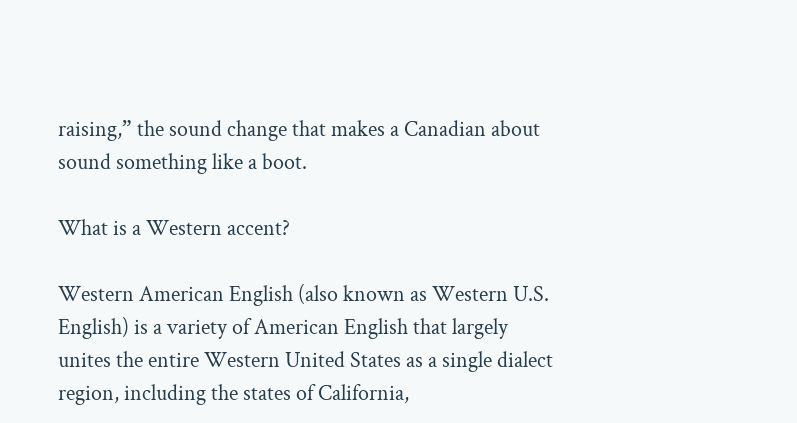raising,” the sound change that makes a Canadian about sound something like a boot.

What is a Western accent?

Western American English (also known as Western U.S. English) is a variety of American English that largely unites the entire Western United States as a single dialect region, including the states of California,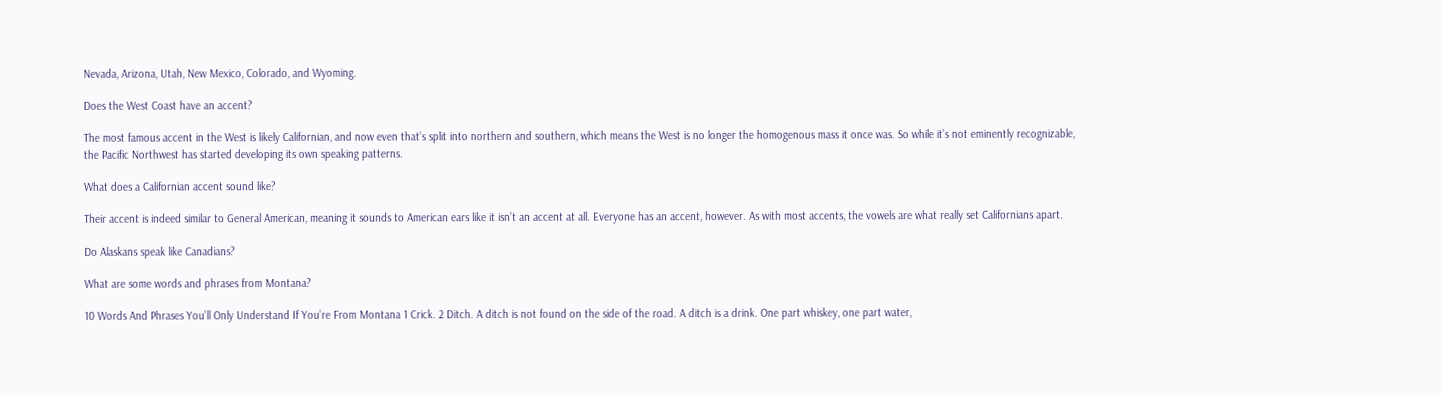Nevada, Arizona, Utah, New Mexico, Colorado, and Wyoming.

Does the West Coast have an accent?

The most famous accent in the West is likely Californian, and now even that’s split into northern and southern, which means the West is no longer the homogenous mass it once was. So while it’s not eminently recognizable, the Pacific Northwest has started developing its own speaking patterns.

What does a Californian accent sound like?

Their accent is indeed similar to General American, meaning it sounds to American ears like it isn’t an accent at all. Everyone has an accent, however. As with most accents, the vowels are what really set Californians apart.

Do Alaskans speak like Canadians?

What are some words and phrases from Montana?

10 Words And Phrases You’ll Only Understand If You’re From Montana 1 Crick. 2 Ditch. A ditch is not found on the side of the road. A ditch is a drink. One part whiskey, one part water,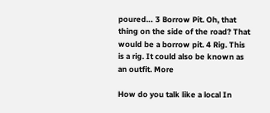poured… 3 Borrow Pit. Oh, that thing on the side of the road? That would be a borrow pit. 4 Rig. This is a rig. It could also be known as an outfit. More

How do you talk like a local In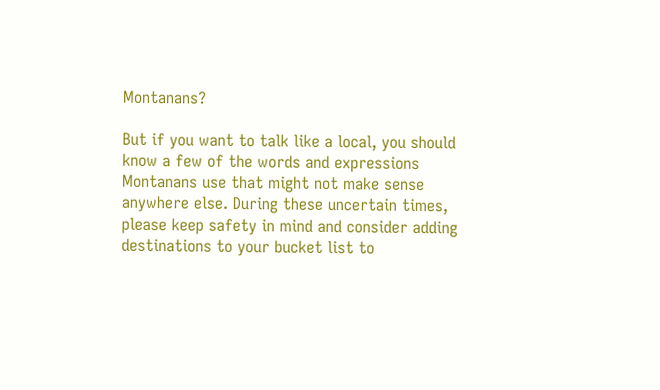Montanans?

But if you want to talk like a local, you should know a few of the words and expressions Montanans use that might not make sense anywhere else. During these uncertain times, please keep safety in mind and consider adding destinations to your bucket list to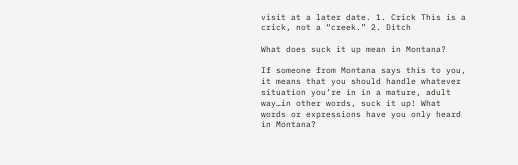visit at a later date. 1. Crick This is a crick, not a “creek.” 2. Ditch

What does suck it up mean in Montana?

If someone from Montana says this to you, it means that you should handle whatever situation you’re in in a mature, adult way…in other words, suck it up! What words or expressions have you only heard in Montana?